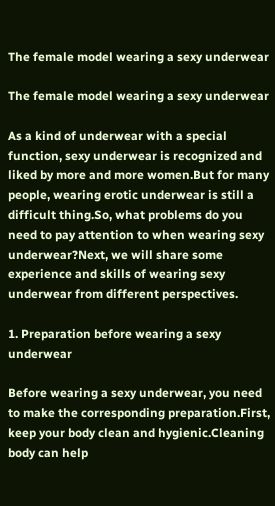The female model wearing a sexy underwear

The female model wearing a sexy underwear

As a kind of underwear with a special function, sexy underwear is recognized and liked by more and more women.But for many people, wearing erotic underwear is still a difficult thing.So, what problems do you need to pay attention to when wearing sexy underwear?Next, we will share some experience and skills of wearing sexy underwear from different perspectives.

1. Preparation before wearing a sexy underwear

Before wearing a sexy underwear, you need to make the corresponding preparation.First, keep your body clean and hygienic.Cleaning body can help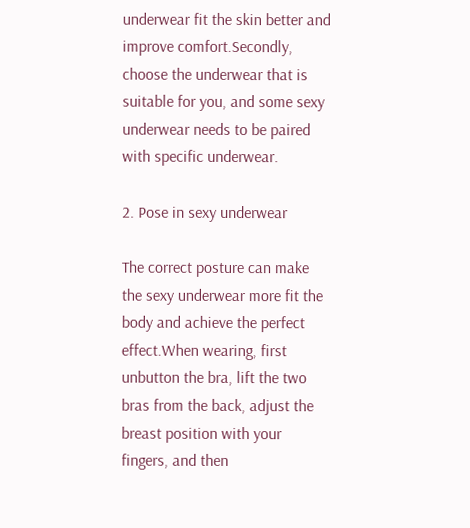underwear fit the skin better and improve comfort.Secondly, choose the underwear that is suitable for you, and some sexy underwear needs to be paired with specific underwear.

2. Pose in sexy underwear

The correct posture can make the sexy underwear more fit the body and achieve the perfect effect.When wearing, first unbutton the bra, lift the two bras from the back, adjust the breast position with your fingers, and then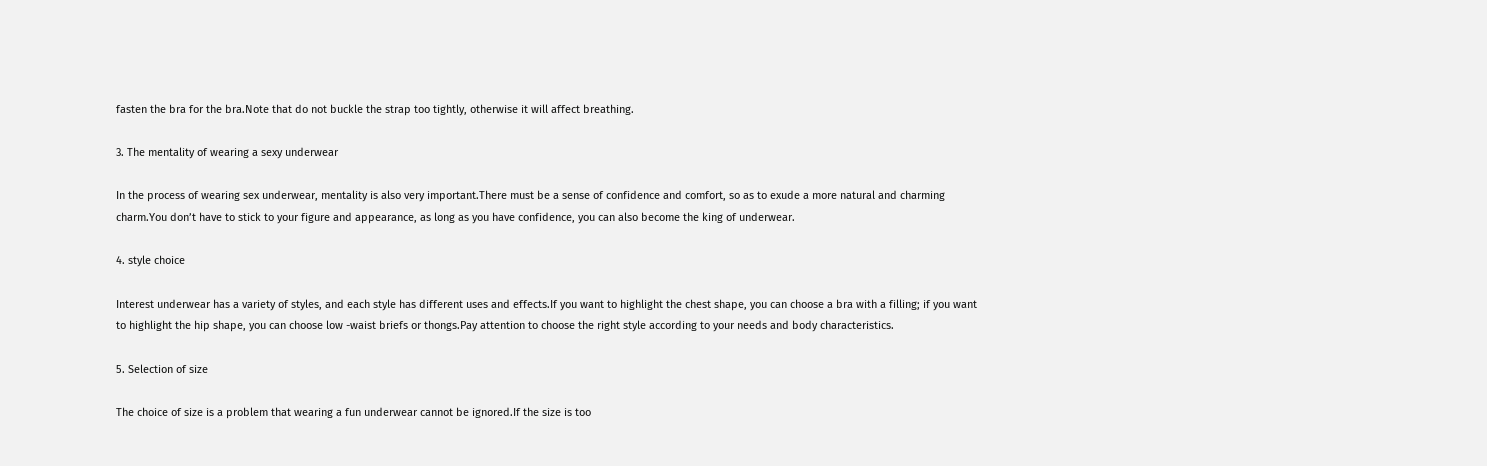fasten the bra for the bra.Note that do not buckle the strap too tightly, otherwise it will affect breathing.

3. The mentality of wearing a sexy underwear

In the process of wearing sex underwear, mentality is also very important.There must be a sense of confidence and comfort, so as to exude a more natural and charming charm.You don’t have to stick to your figure and appearance, as long as you have confidence, you can also become the king of underwear.

4. style choice

Interest underwear has a variety of styles, and each style has different uses and effects.If you want to highlight the chest shape, you can choose a bra with a filling; if you want to highlight the hip shape, you can choose low -waist briefs or thongs.Pay attention to choose the right style according to your needs and body characteristics.

5. Selection of size

The choice of size is a problem that wearing a fun underwear cannot be ignored.If the size is too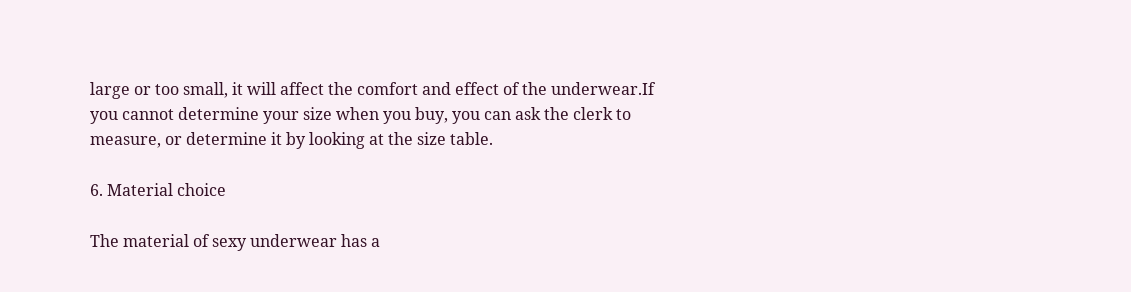large or too small, it will affect the comfort and effect of the underwear.If you cannot determine your size when you buy, you can ask the clerk to measure, or determine it by looking at the size table.

6. Material choice

The material of sexy underwear has a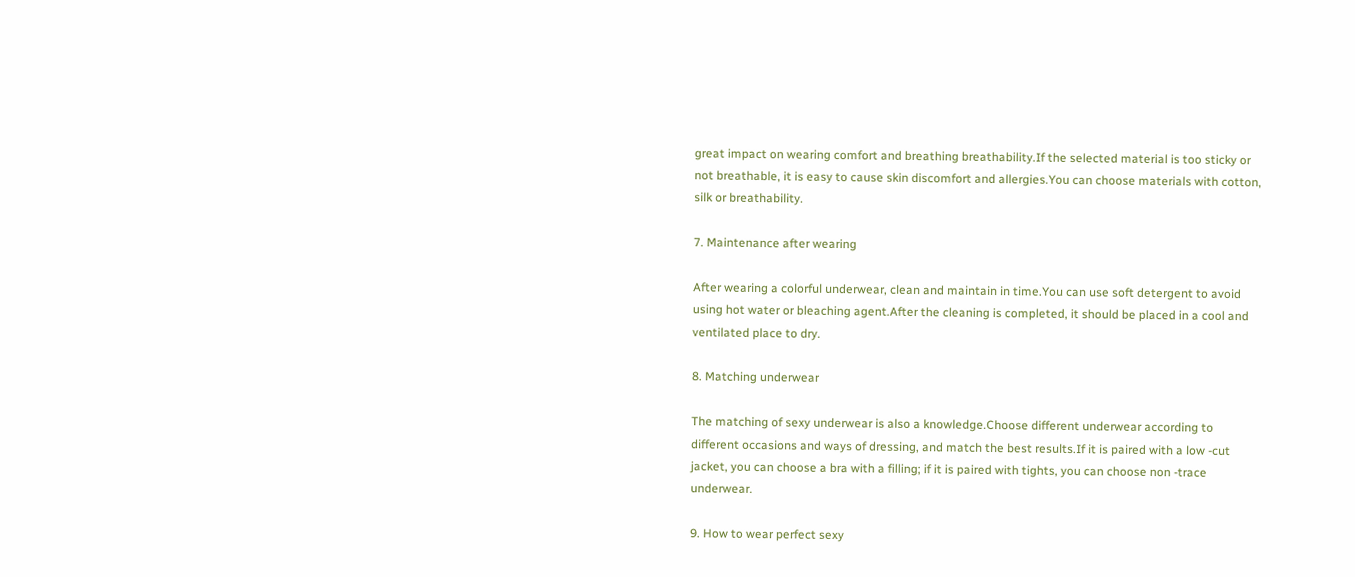great impact on wearing comfort and breathing breathability.If the selected material is too sticky or not breathable, it is easy to cause skin discomfort and allergies.You can choose materials with cotton, silk or breathability.

7. Maintenance after wearing

After wearing a colorful underwear, clean and maintain in time.You can use soft detergent to avoid using hot water or bleaching agent.After the cleaning is completed, it should be placed in a cool and ventilated place to dry.

8. Matching underwear

The matching of sexy underwear is also a knowledge.Choose different underwear according to different occasions and ways of dressing, and match the best results.If it is paired with a low -cut jacket, you can choose a bra with a filling; if it is paired with tights, you can choose non -trace underwear.

9. How to wear perfect sexy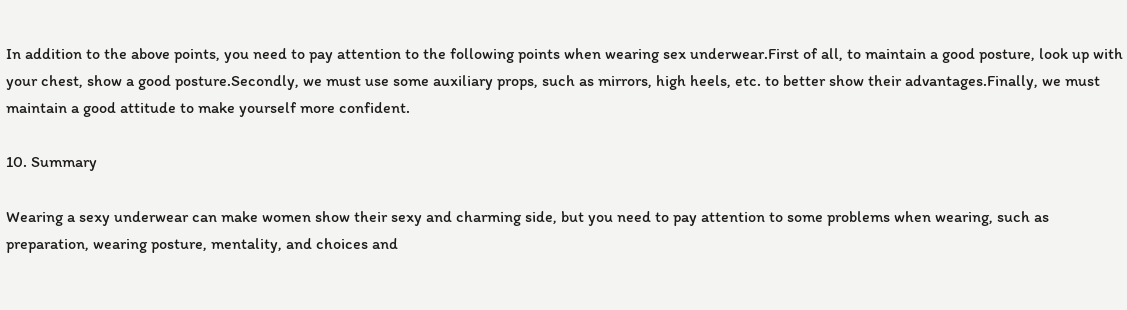In addition to the above points, you need to pay attention to the following points when wearing sex underwear.First of all, to maintain a good posture, look up with your chest, show a good posture.Secondly, we must use some auxiliary props, such as mirrors, high heels, etc. to better show their advantages.Finally, we must maintain a good attitude to make yourself more confident.

10. Summary

Wearing a sexy underwear can make women show their sexy and charming side, but you need to pay attention to some problems when wearing, such as preparation, wearing posture, mentality, and choices and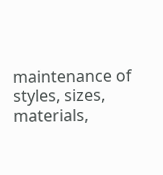maintenance of styles, sizes, materials,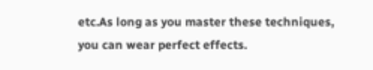etc.As long as you master these techniques, you can wear perfect effects.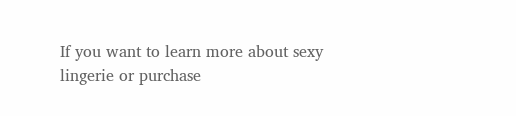If you want to learn more about sexy lingerie or purchase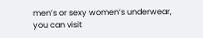men’s or sexy women’s underwear, you can visit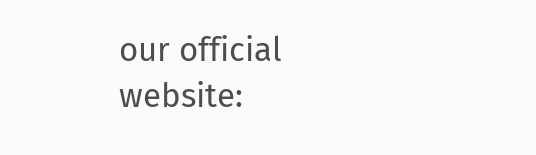our official website: